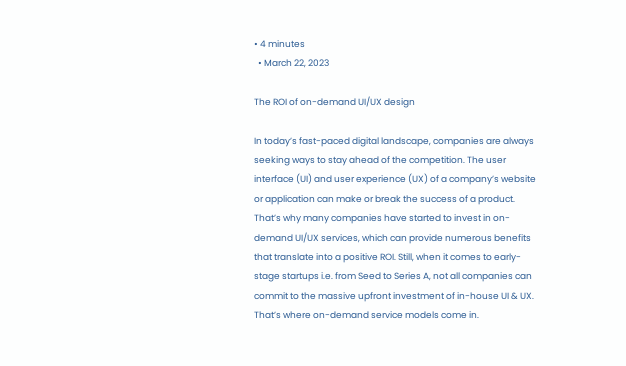• 4 minutes
  • March 22, 2023

The ROI of on-demand UI/UX design

In today’s fast-paced digital landscape, companies are always seeking ways to stay ahead of the competition. The user interface (UI) and user experience (UX) of a company’s website or application can make or break the success of a product. That’s why many companies have started to invest in on-demand UI/UX services, which can provide numerous benefits that translate into a positive ROI. Still, when it comes to early-stage startups i.e. from Seed to Series A, not all companies can commit to the massive upfront investment of in-house UI & UX. That’s where on-demand service models come in.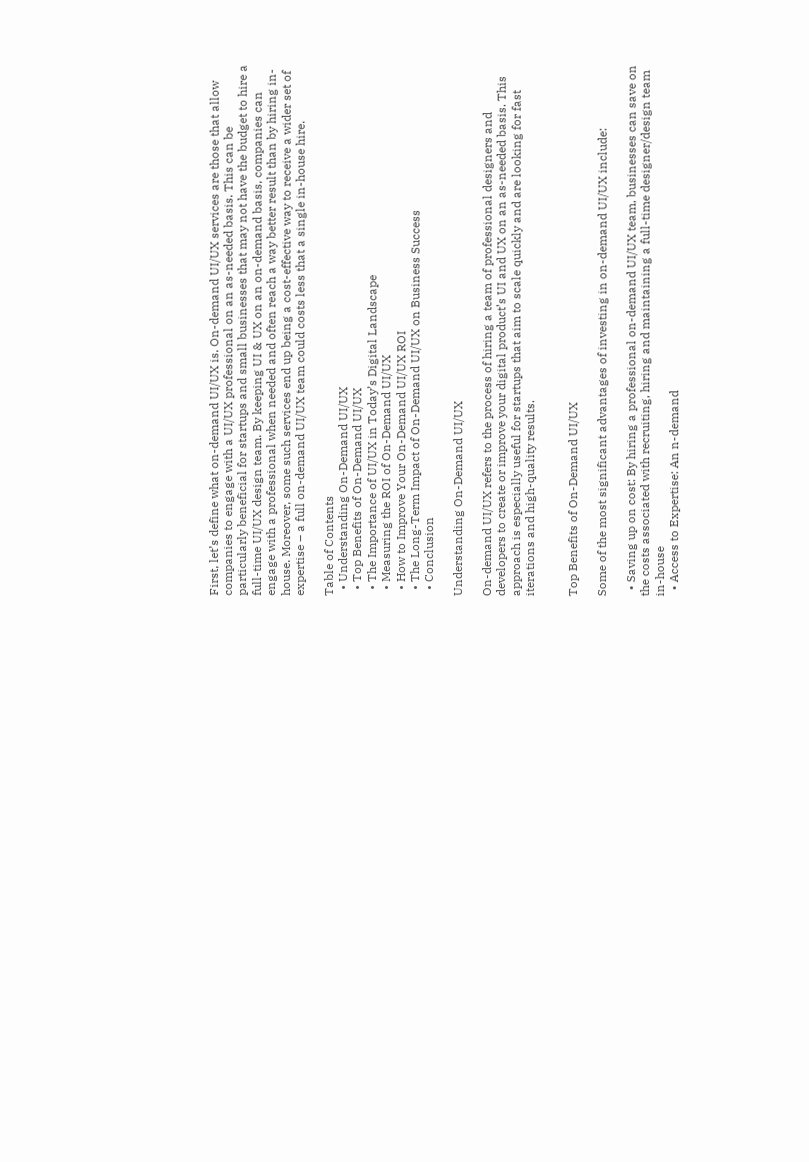First, let’s define what on-demand UI/UX is. On-demand UI/UX services are those that allow companies to engage with a UI/UX professional on an as-needed basis. This can be particularly beneficial for startups and small businesses that may not have the budget to hire a full-time UI/UX design team. By keeping UI & UX on an on-demand basis, companies can engage with a professional when needed and often reach a way better result than by hiring in-house. Moreover, some such services end up being a cost-effective way to receive a wider set of expertise – a full on-demand UI/UX team could costs less that a single in-house hire.

Table of Contents
  • Understanding On-Demand UI/UX
  • Top Benefits of On-Demand UI/UX
  • The Importance of UI/UX in Today’s Digital Landscape
  • Measuring the ROI of On-Demand UI/UX
  • How to Improve Your On-Demand UI/UX ROI
  • The Long-Term Impact of On-Demand UI/UX on Business Success
  • Conclusion

Understanding On-Demand UI/UX

On-demand UI/UX refers to the process of hiring a team of professional designers and developers to create or improve your digital product’s UI and UX on an as-needed basis. This approach is especially useful for startups that aim to scale quickly and are looking for fast iterations and high-quality results.


Top Benefits of On-Demand UI/UX

Some of the most significant advantages of investing in on-demand UI/UX include:

  • Saving up on cost: By hiring a professional on-demand UI/UX team, businesses can save on the costs associated with recruiting, hiring and maintaining a full-time designer/design team in-house
  • Access to Expertise: An n-demand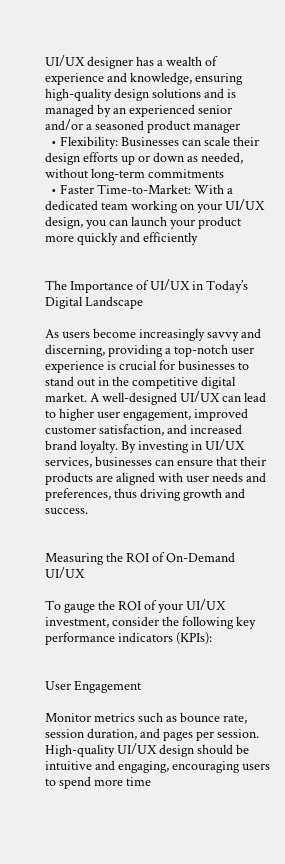UI/UX designer has a wealth of experience and knowledge, ensuring high-quality design solutions and is managed by an experienced senior and/or a seasoned product manager
  • Flexibility: Businesses can scale their design efforts up or down as needed, without long-term commitments
  • Faster Time-to-Market: With a dedicated team working on your UI/UX design, you can launch your product more quickly and efficiently


The Importance of UI/UX in Today’s Digital Landscape

As users become increasingly savvy and discerning, providing a top-notch user experience is crucial for businesses to stand out in the competitive digital market. A well-designed UI/UX can lead to higher user engagement, improved customer satisfaction, and increased brand loyalty. By investing in UI/UX services, businesses can ensure that their products are aligned with user needs and preferences, thus driving growth and success.


Measuring the ROI of On-Demand UI/UX

To gauge the ROI of your UI/UX investment, consider the following key performance indicators (KPIs):


User Engagement

Monitor metrics such as bounce rate, session duration, and pages per session. High-quality UI/UX design should be intuitive and engaging, encouraging users to spend more time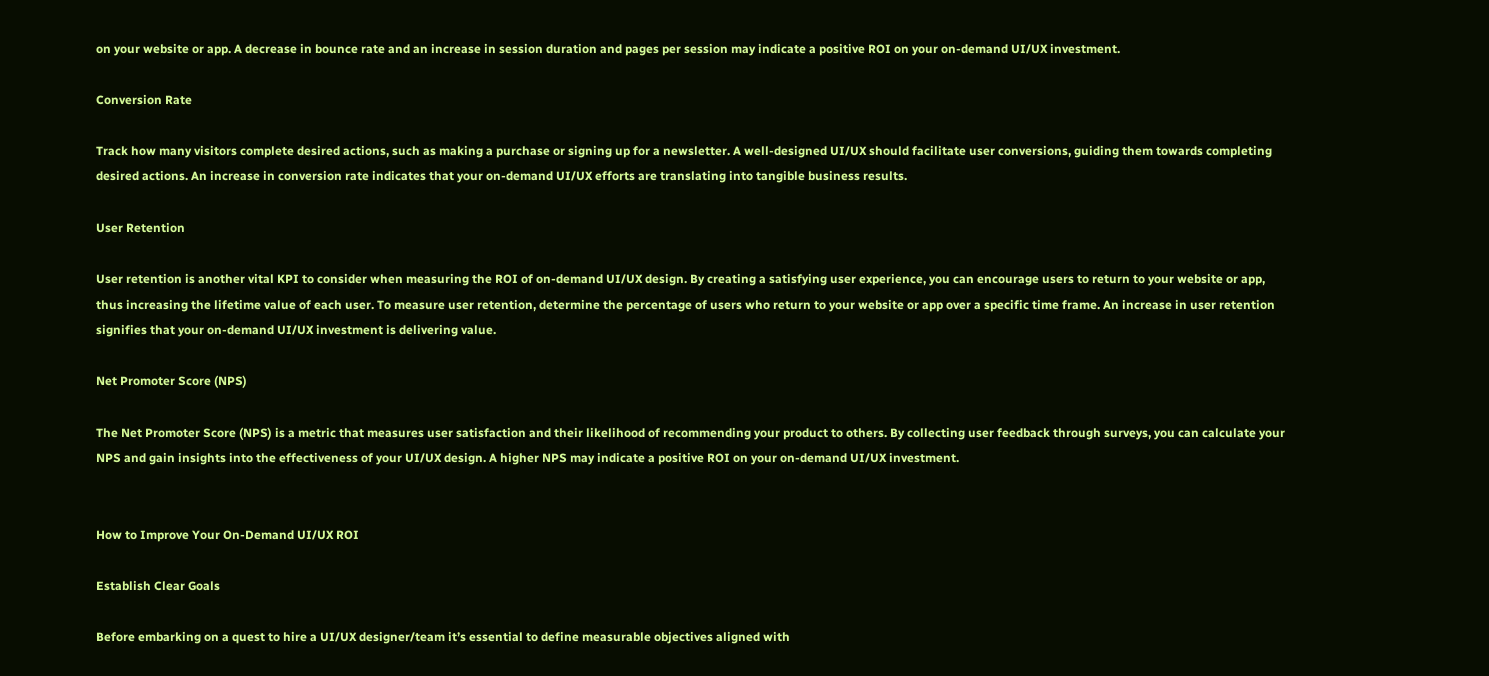on your website or app. A decrease in bounce rate and an increase in session duration and pages per session may indicate a positive ROI on your on-demand UI/UX investment.

Conversion Rate

Track how many visitors complete desired actions, such as making a purchase or signing up for a newsletter. A well-designed UI/UX should facilitate user conversions, guiding them towards completing desired actions. An increase in conversion rate indicates that your on-demand UI/UX efforts are translating into tangible business results.

User Retention

User retention is another vital KPI to consider when measuring the ROI of on-demand UI/UX design. By creating a satisfying user experience, you can encourage users to return to your website or app, thus increasing the lifetime value of each user. To measure user retention, determine the percentage of users who return to your website or app over a specific time frame. An increase in user retention signifies that your on-demand UI/UX investment is delivering value.

Net Promoter Score (NPS)

The Net Promoter Score (NPS) is a metric that measures user satisfaction and their likelihood of recommending your product to others. By collecting user feedback through surveys, you can calculate your NPS and gain insights into the effectiveness of your UI/UX design. A higher NPS may indicate a positive ROI on your on-demand UI/UX investment.


How to Improve Your On-Demand UI/UX ROI

Establish Clear Goals

Before embarking on a quest to hire a UI/UX designer/team it’s essential to define measurable objectives aligned with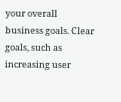your overall business goals. Clear goals, such as increasing user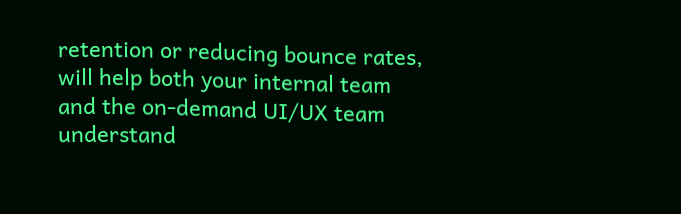retention or reducing bounce rates, will help both your internal team and the on-demand UI/UX team understand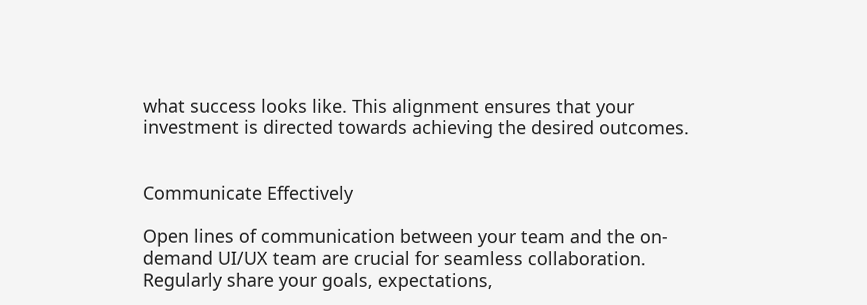what success looks like. This alignment ensures that your investment is directed towards achieving the desired outcomes.


Communicate Effectively

Open lines of communication between your team and the on-demand UI/UX team are crucial for seamless collaboration. Regularly share your goals, expectations,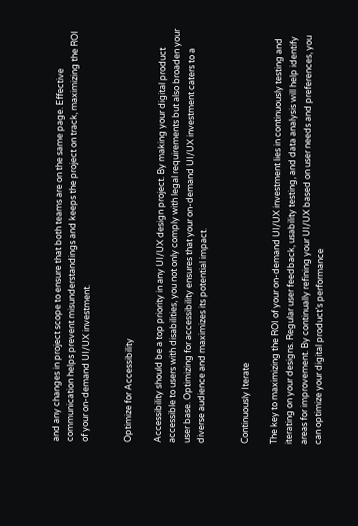and any changes in project scope to ensure that both teams are on the same page. Effective communication helps prevent misunderstandings and keeps the project on track, maximizing the ROI of your on-demand UI/UX investment.


Optimize for Accessibility

Accessibility should be a top priority in any UI/UX design project. By making your digital product accessible to users with disabilities, you not only comply with legal requirements but also broaden your user base. Optimizing for accessibility ensures that your on-demand UI/UX investment caters to a diverse audience and maximizes its potential impact.


Continuously Iterate

The key to maximizing the ROI of your on-demand UI/UX investment lies in continuously testing and iterating on your designs. Regular user feedback, usability testing, and data analysis will help identify areas for improvement. By continually refining your UI/UX based on user needs and preferences, you can optimize your digital product’s performance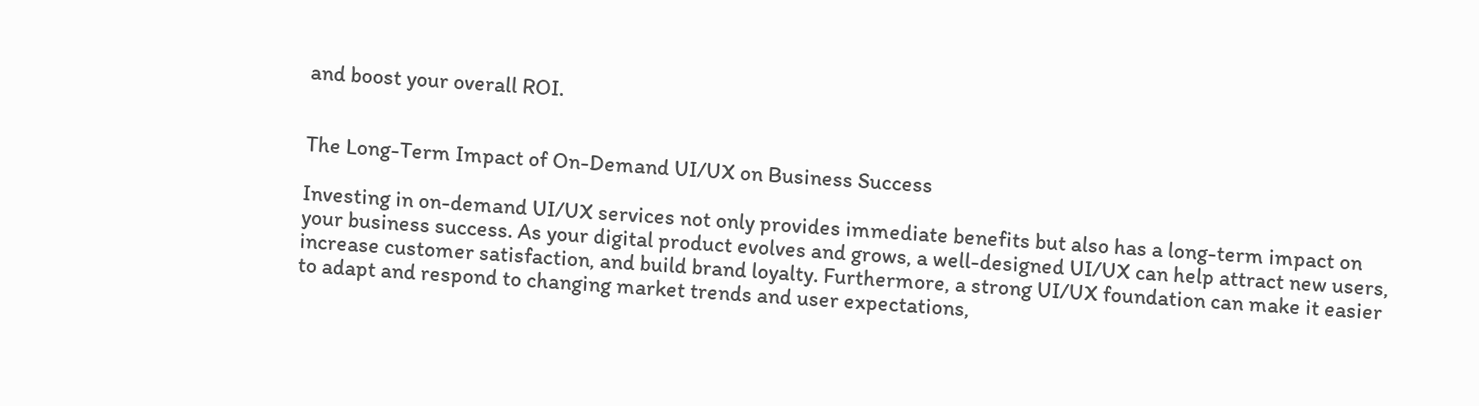and boost your overall ROI.


The Long-Term Impact of On-Demand UI/UX on Business Success

Investing in on-demand UI/UX services not only provides immediate benefits but also has a long-term impact on your business success. As your digital product evolves and grows, a well-designed UI/UX can help attract new users, increase customer satisfaction, and build brand loyalty. Furthermore, a strong UI/UX foundation can make it easier to adapt and respond to changing market trends and user expectations,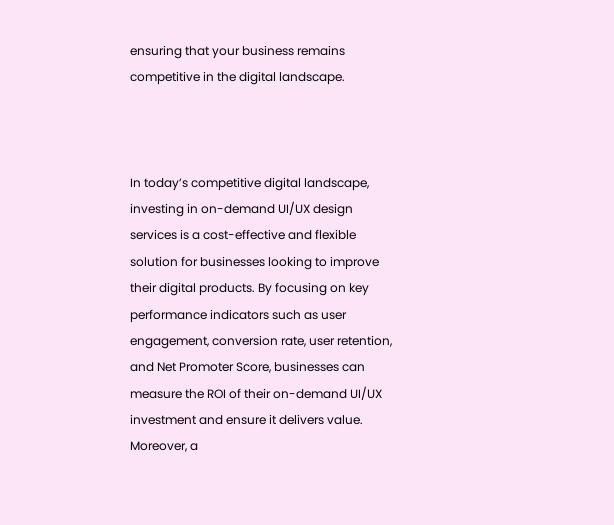ensuring that your business remains competitive in the digital landscape.



In today’s competitive digital landscape, investing in on-demand UI/UX design services is a cost-effective and flexible solution for businesses looking to improve their digital products. By focusing on key performance indicators such as user engagement, conversion rate, user retention, and Net Promoter Score, businesses can measure the ROI of their on-demand UI/UX investment and ensure it delivers value. Moreover, a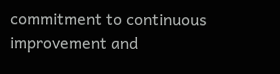commitment to continuous improvement and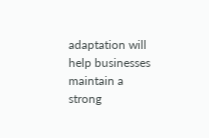adaptation will help businesses maintain a strong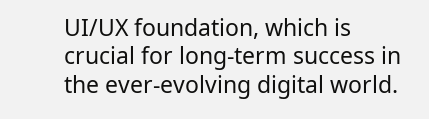UI/UX foundation, which is crucial for long-term success in the ever-evolving digital world.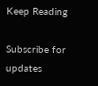Keep Reading

Subscribe for updates